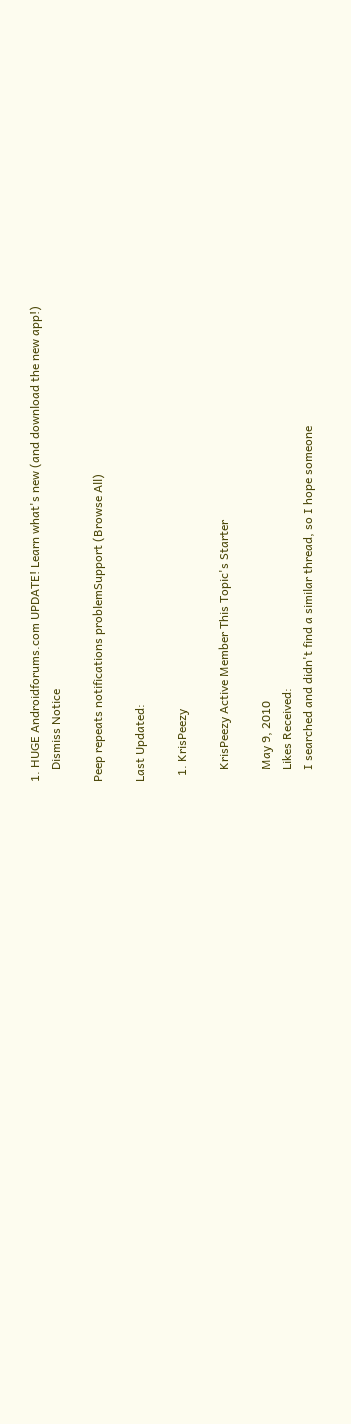1. HUGE Androidforums.com UPDATE! Learn what's new (and download the new app!)
    Dismiss Notice

Peep repeats notifications problemSupport (Browse All)

Last Updated:

  1. KrisPeezy

    KrisPeezy Active Member This Topic's Starter

    May 9, 2010
    Likes Received:
    I searched and didn't find a similar thread, so I hope someone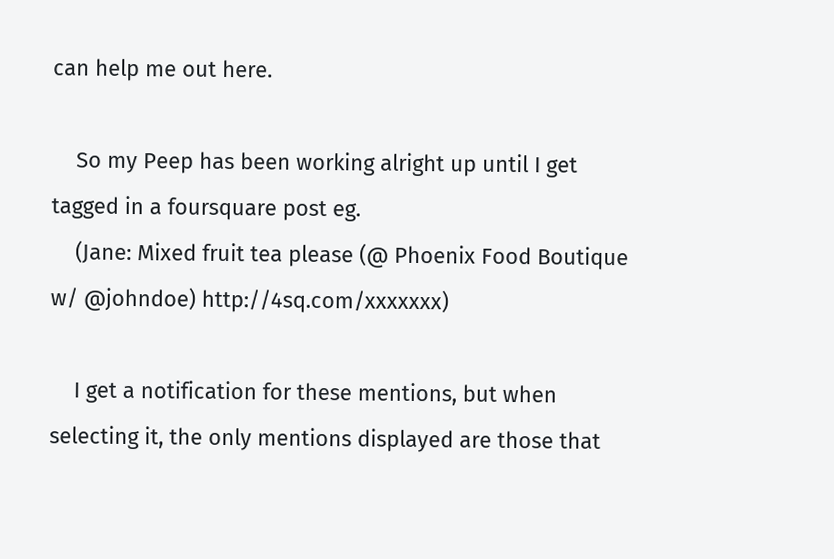can help me out here.

    So my Peep has been working alright up until I get tagged in a foursquare post eg.
    (Jane: Mixed fruit tea please (@ Phoenix Food Boutique w/ @johndoe) http://4sq.com/xxxxxxx)

    I get a notification for these mentions, but when selecting it, the only mentions displayed are those that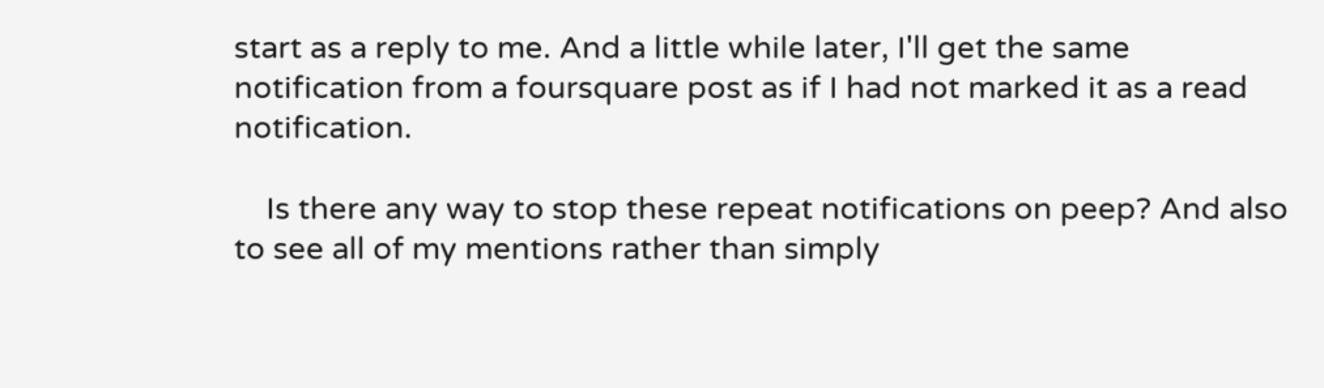start as a reply to me. And a little while later, I'll get the same notification from a foursquare post as if I had not marked it as a read notification.

    Is there any way to stop these repeat notifications on peep? And also to see all of my mentions rather than simply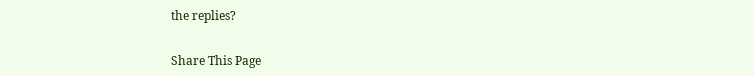the replies?


Share This Page